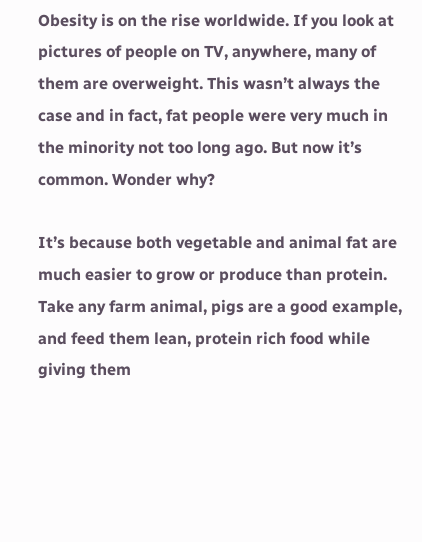Obesity is on the rise worldwide. If you look at pictures of people on TV, anywhere, many of them are overweight. This wasn’t always the case and in fact, fat people were very much in the minority not too long ago. But now it’s common. Wonder why?

It’s because both vegetable and animal fat are much easier to grow or produce than protein. Take any farm animal, pigs are a good example, and feed them lean, protein rich food while giving them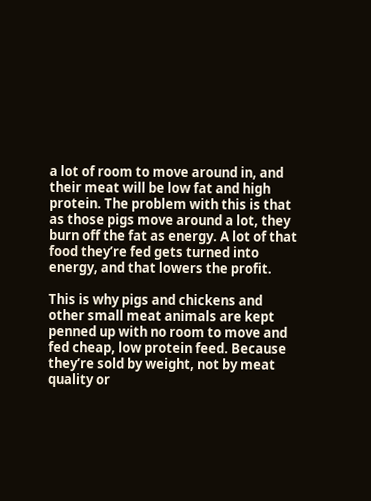a lot of room to move around in, and their meat will be low fat and high protein. The problem with this is that as those pigs move around a lot, they burn off the fat as energy. A lot of that food they’re fed gets turned into energy, and that lowers the profit.

This is why pigs and chickens and other small meat animals are kept penned up with no room to move and fed cheap, low protein feed. Because they’re sold by weight, not by meat quality or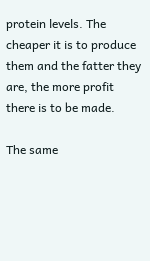protein levels. The cheaper it is to produce them and the fatter they are, the more profit there is to be made.

The same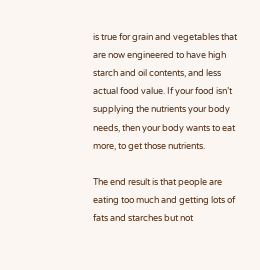is true for grain and vegetables that are now engineered to have high starch and oil contents, and less actual food value. If your food isn’t supplying the nutrients your body needs, then your body wants to eat more, to get those nutrients.

The end result is that people are eating too much and getting lots of fats and starches but not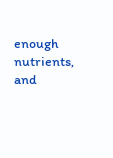enough nutrients, and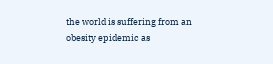the world is suffering from an obesity epidemic as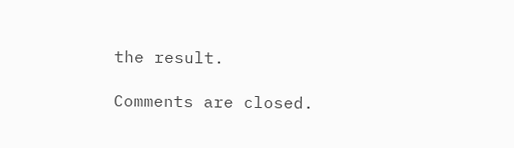the result.

Comments are closed.